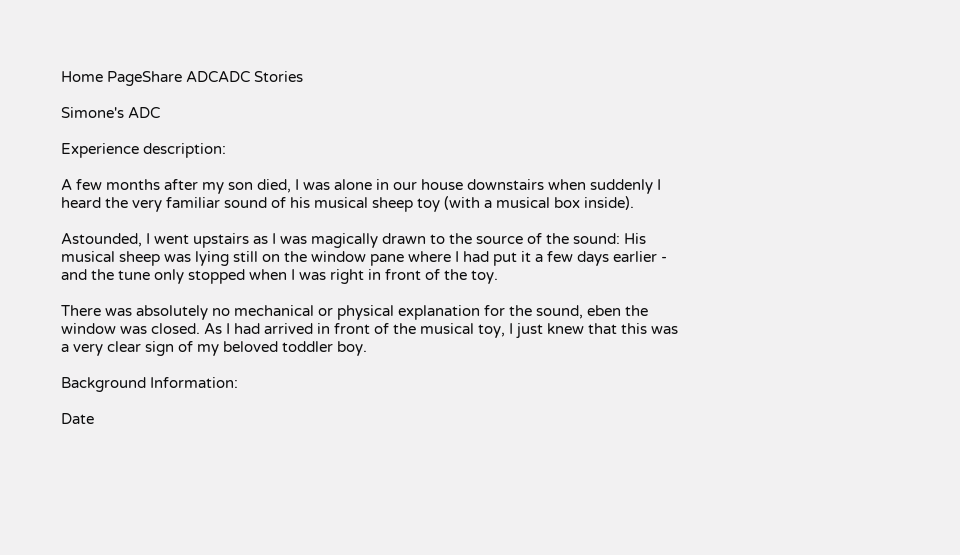Home PageShare ADCADC Stories

Simone's ADC

Experience description:

A few months after my son died, I was alone in our house downstairs when suddenly I heard the very familiar sound of his musical sheep toy (with a musical box inside).

Astounded, I went upstairs as I was magically drawn to the source of the sound: His musical sheep was lying still on the window pane where I had put it a few days earlier - and the tune only stopped when I was right in front of the toy.

There was absolutely no mechanical or physical explanation for the sound, eben the window was closed. As I had arrived in front of the musical toy, I just knew that this was a very clear sign of my beloved toddler boy.

Background Information:

Date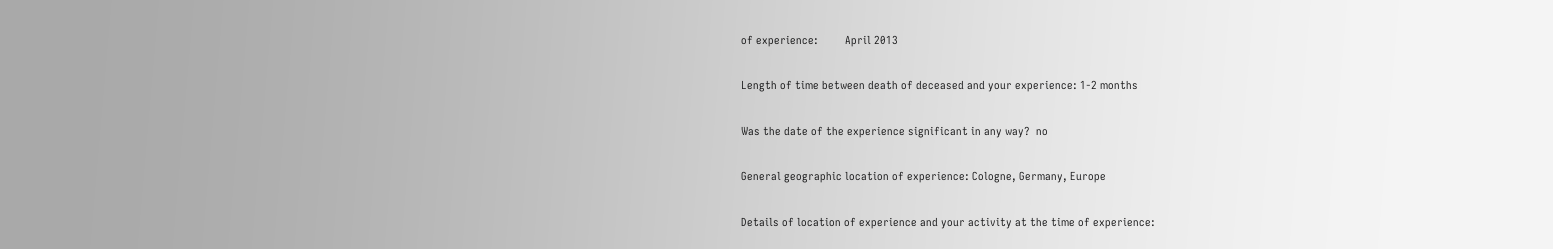of experience:         April 2013

Length of time between death of deceased and your experience: 1-2 months

Was the date of the experience significant in any way?  no

General geographic location of experience: Cologne, Germany, Europe

Details of location of experience and your activity at the time of experience: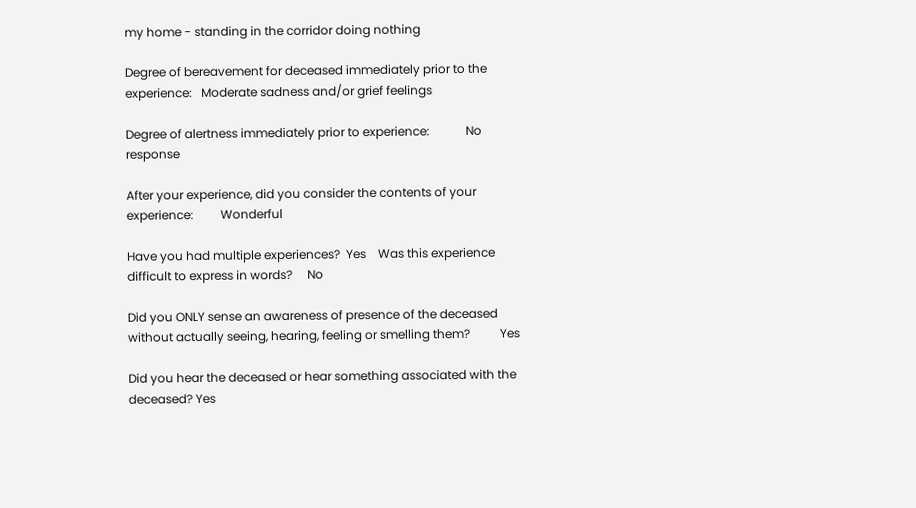my home - standing in the corridor doing nothing

Degree of bereavement for deceased immediately prior to the experience:   Moderate sadness and/or grief feelings

Degree of alertness immediately prior to experience:            No response

After your experience, did you consider the contents of your experience:         Wonderful

Have you had multiple experiences?  Yes    Was this experience difficult to express in words?     No

Did you ONLY sense an awareness of presence of the deceased without actually seeing, hearing, feeling or smelling them?          Yes

Did you hear the deceased or hear something associated with the deceased? Yes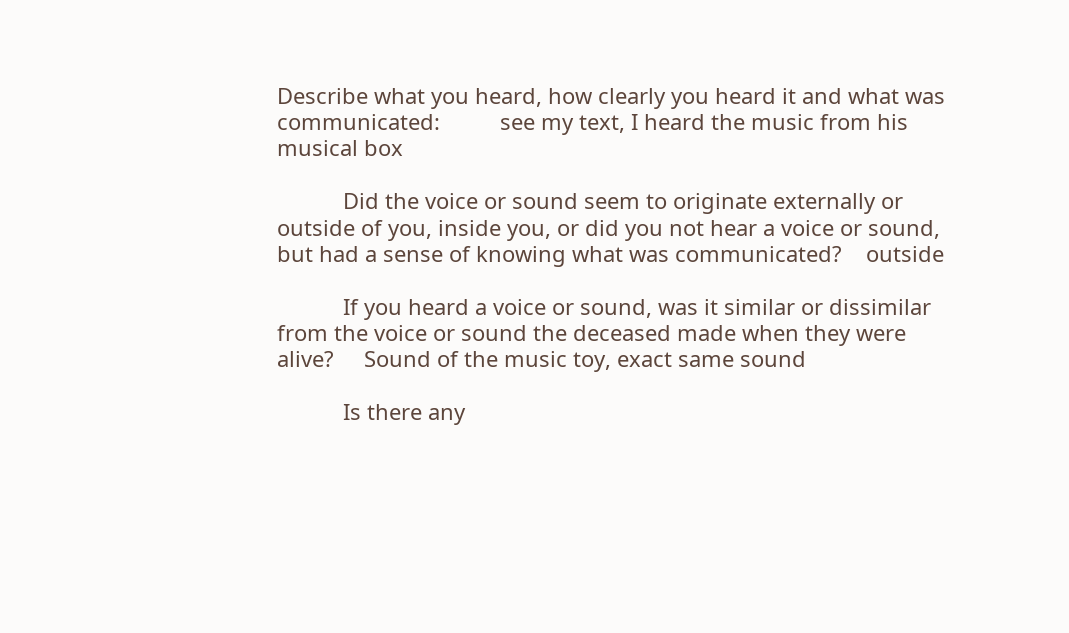Describe what you heard, how clearly you heard it and what was communicated:          see my text, I heard the music from his musical box

           Did the voice or sound seem to originate externally or outside of you, inside you, or did you not hear a voice or sound, but had a sense of knowing what was communicated?    outside

           If you heard a voice or sound, was it similar or dissimilar from the voice or sound the deceased made when they were alive?     Sound of the music toy, exact same sound

           Is there any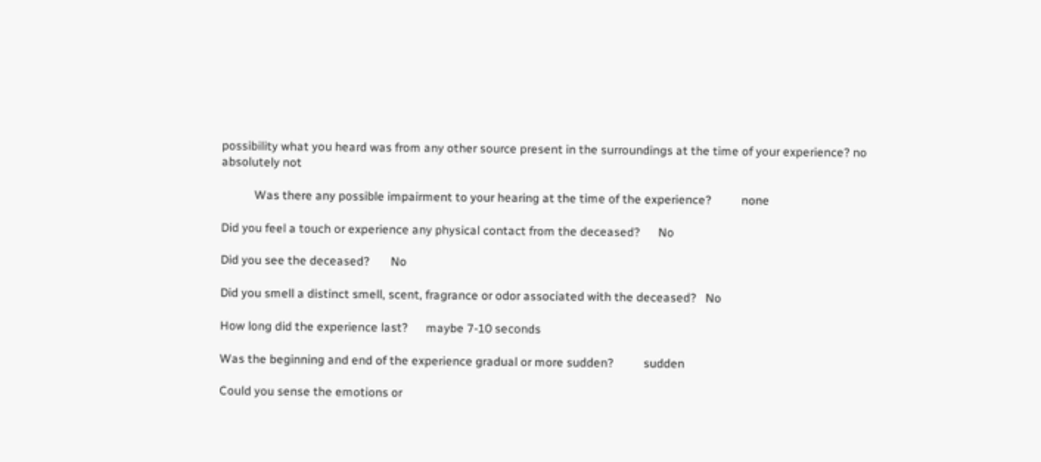possibility what you heard was from any other source present in the surroundings at the time of your experience? no absolutely not

           Was there any possible impairment to your hearing at the time of the experience?          none

Did you feel a touch or experience any physical contact from the deceased?      No

Did you see the deceased?       No

Did you smell a distinct smell, scent, fragrance or odor associated with the deceased?   No

How long did the experience last?      maybe 7-10 seconds

Was the beginning and end of the experience gradual or more sudden?          sudden

Could you sense the emotions or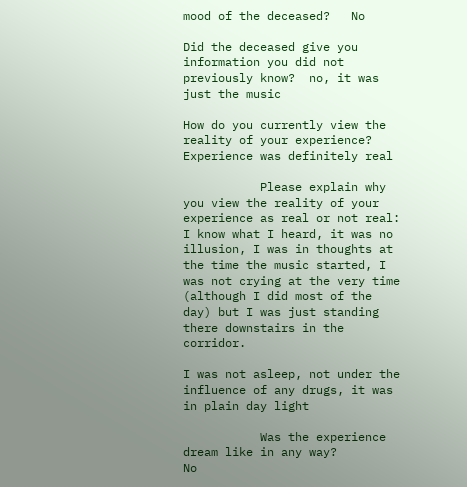mood of the deceased?   No

Did the deceased give you information you did not previously know?  no, it was just the music

How do you currently view the reality of your experience? Experience was definitely real

           Please explain why you view the reality of your experience as real or not real:     I know what I heard, it was no illusion, I was in thoughts at the time the music started, I was not crying at the very time (although I did most of the day) but I was just standing there downstairs in the corridor.

I was not asleep, not under the influence of any drugs, it was in plain day light

           Was the experience dream like in any way?           No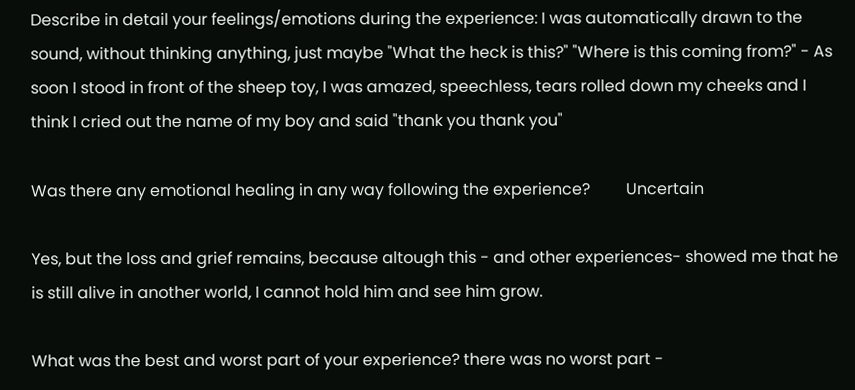Describe in detail your feelings/emotions during the experience: I was automatically drawn to the sound, without thinking anything, just maybe "What the heck is this?" "Where is this coming from?" - As soon I stood in front of the sheep toy, I was amazed, speechless, tears rolled down my cheeks and I think I cried out the name of my boy and said "thank you thank you"

Was there any emotional healing in any way following the experience?         Uncertain

Yes, but the loss and grief remains, because altough this - and other experiences- showed me that he is still alive in another world, I cannot hold him and see him grow.

What was the best and worst part of your experience? there was no worst part -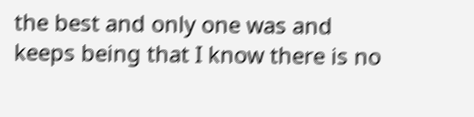the best and only one was and keeps being that I know there is no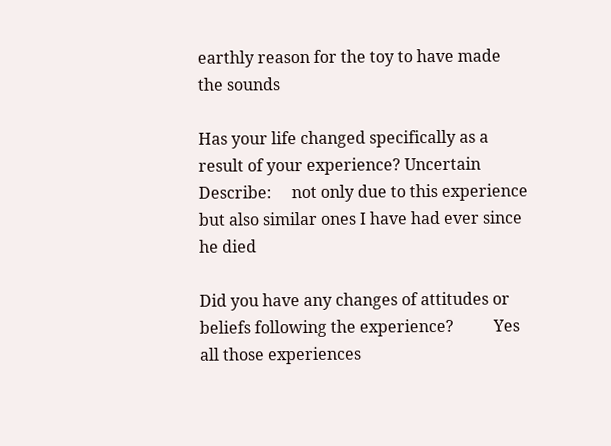earthly reason for the toy to have made the sounds

Has your life changed specifically as a result of your experience? Uncertain                 Describe:     not only due to this experience but also similar ones I have had ever since he died

Did you have any changes of attitudes or beliefs following the experience?          Yes    all those experiences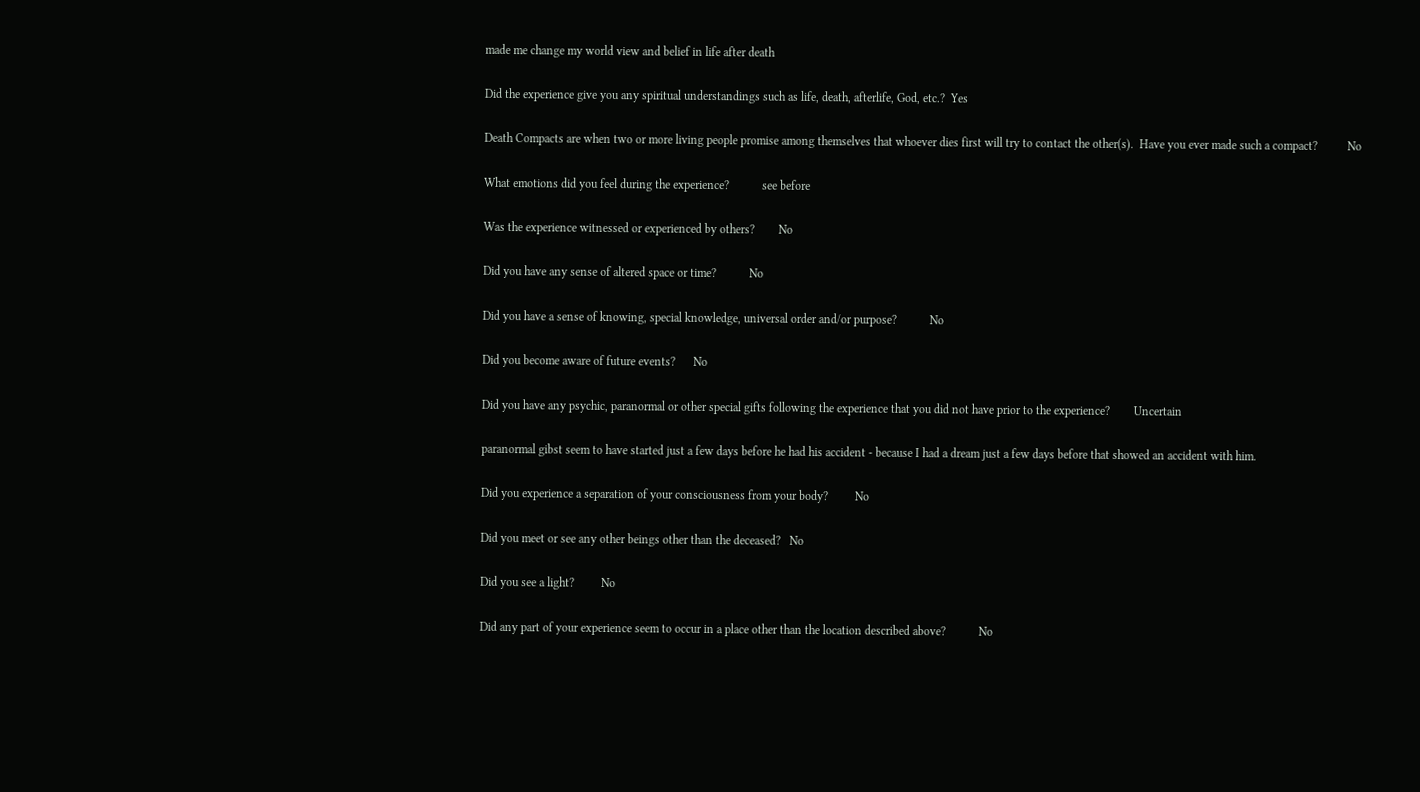made me change my world view and belief in life after death

Did the experience give you any spiritual understandings such as life, death, afterlife, God, etc.?  Yes

Death Compacts are when two or more living people promise among themselves that whoever dies first will try to contact the other(s).  Have you ever made such a compact?          No

What emotions did you feel during the experience?           see before

Was the experience witnessed or experienced by others?        No

Did you have any sense of altered space or time?           No

Did you have a sense of knowing, special knowledge, universal order and/or purpose?           No

Did you become aware of future events?      No

Did you have any psychic, paranormal or other special gifts following the experience that you did not have prior to the experience?        Uncertain

paranormal gibst seem to have started just a few days before he had his accident - because I had a dream just a few days before that showed an accident with him.

Did you experience a separation of your consciousness from your body?         No

Did you meet or see any other beings other than the deceased?   No

Did you see a light?         No

Did any part of your experience seem to occur in a place other than the location described above?           No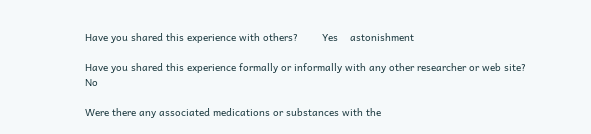Have you shared this experience with others?        Yes    astonishment

Have you shared this experience formally or informally with any other researcher or web site?           No

Were there any associated medications or substances with the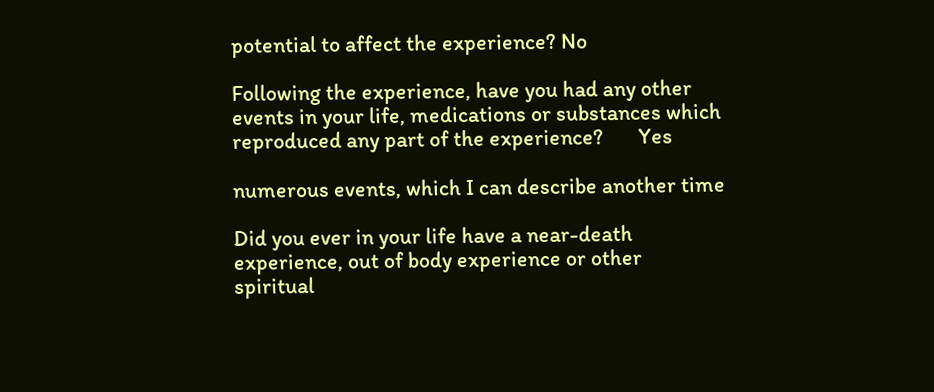potential to affect the experience? No

Following the experience, have you had any other events in your life, medications or substances which reproduced any part of the experience?       Yes

numerous events, which I can describe another time

Did you ever in your life have a near-death experience, out of body experience or other spiritual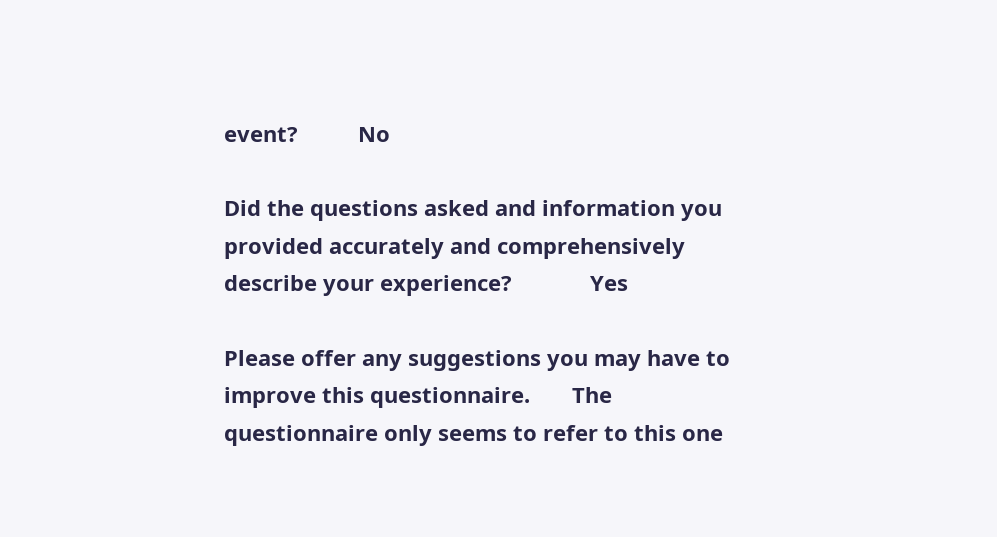event?          No

Did the questions asked and information you provided accurately and comprehensively describe your experience?             Yes

Please offer any suggestions you may have to improve this questionnaire.       The questionnaire only seems to refer to this one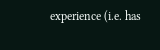experience (i.e. has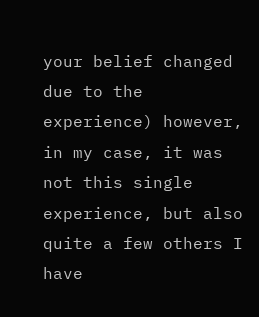your belief changed due to the experience) however, in my case, it was not this single experience, but also quite a few others I have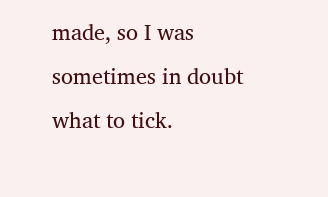made, so I was sometimes in doubt what to tick.